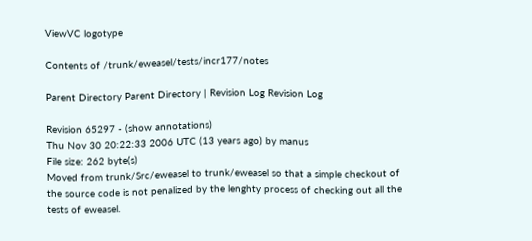ViewVC logotype

Contents of /trunk/eweasel/tests/incr177/notes

Parent Directory Parent Directory | Revision Log Revision Log

Revision 65297 - (show annotations)
Thu Nov 30 20:22:33 2006 UTC (13 years ago) by manus
File size: 262 byte(s)
Moved from trunk/Src/eweasel to trunk/eweasel so that a simple checkout of the source code is not penalized by the lenghty process of checking out all the tests of eweasel.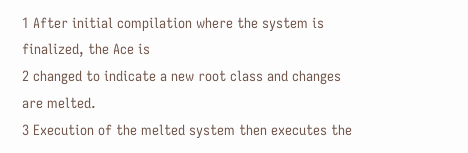1 After initial compilation where the system is finalized, the Ace is
2 changed to indicate a new root class and changes are melted.
3 Execution of the melted system then executes the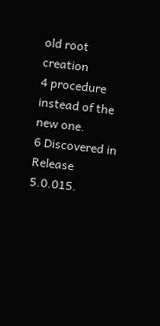old root creation
4 procedure instead of the new one.
6 Discovered in Release 5.0.015.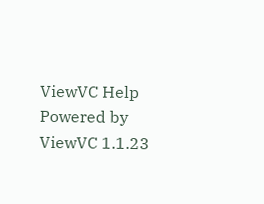ViewVC Help
Powered by ViewVC 1.1.23